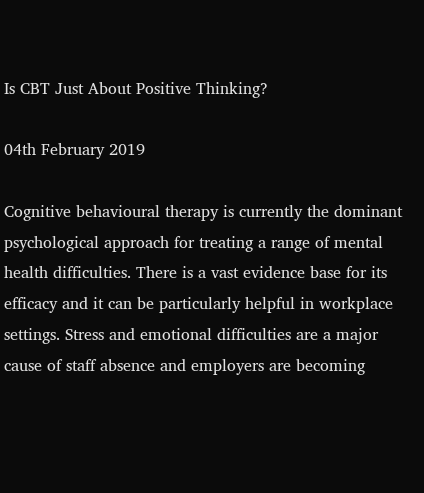Is CBT Just About Positive Thinking?

04th February 2019

Cognitive behavioural therapy is currently the dominant psychological approach for treating a range of mental health difficulties. There is a vast evidence base for its efficacy and it can be particularly helpful in workplace settings. Stress and emotional difficulties are a major cause of staff absence and employers are becoming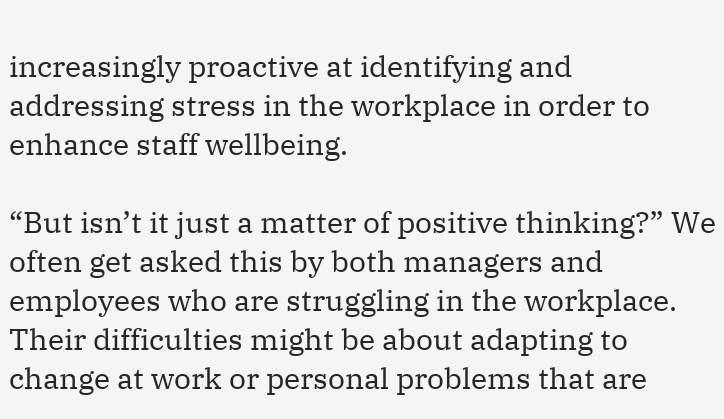increasingly proactive at identifying and addressing stress in the workplace in order to enhance staff wellbeing.

“But isn’t it just a matter of positive thinking?” We often get asked this by both managers and employees who are struggling in the workplace. Their difficulties might be about adapting to change at work or personal problems that are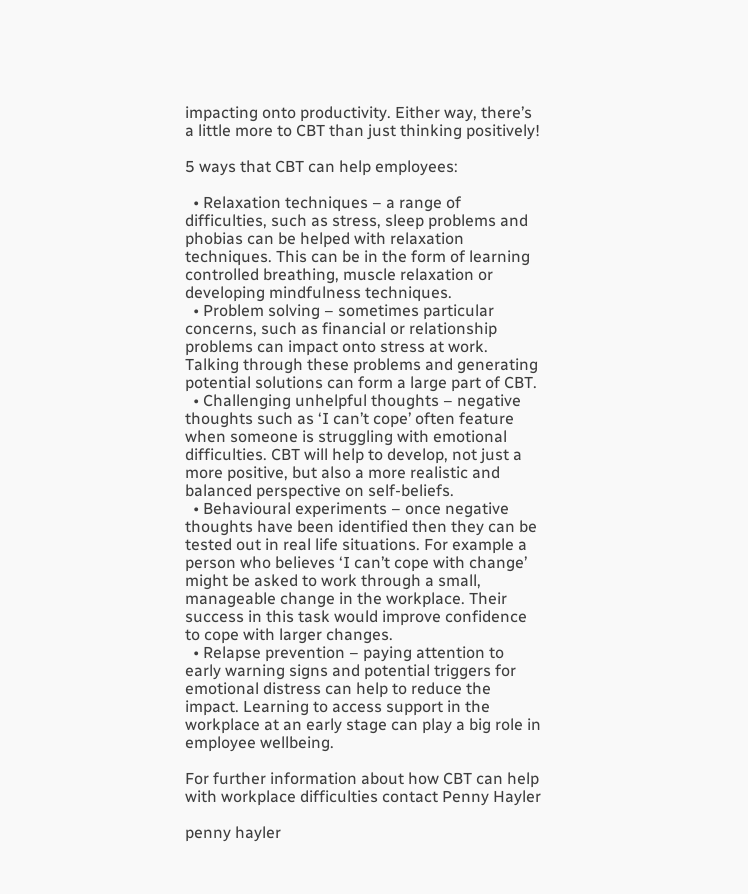impacting onto productivity. Either way, there’s a little more to CBT than just thinking positively!

5 ways that CBT can help employees:

  • Relaxation techniques – a range of difficulties, such as stress, sleep problems and phobias can be helped with relaxation techniques. This can be in the form of learning controlled breathing, muscle relaxation or developing mindfulness techniques.
  • Problem solving – sometimes particular concerns, such as financial or relationship problems can impact onto stress at work. Talking through these problems and generating potential solutions can form a large part of CBT.
  • Challenging unhelpful thoughts – negative thoughts such as ‘I can’t cope’ often feature when someone is struggling with emotional difficulties. CBT will help to develop, not just a more positive, but also a more realistic and balanced perspective on self-beliefs.
  • Behavioural experiments – once negative thoughts have been identified then they can be tested out in real life situations. For example a person who believes ‘I can’t cope with change’ might be asked to work through a small, manageable change in the workplace. Their success in this task would improve confidence to cope with larger changes.
  • Relapse prevention – paying attention to early warning signs and potential triggers for emotional distress can help to reduce the impact. Learning to access support in the workplace at an early stage can play a big role in employee wellbeing.

For further information about how CBT can help with workplace difficulties contact Penny Hayler

penny hayler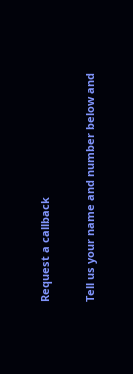Request a callback

Tell us your name and number below and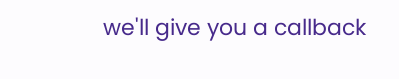we'll give you a callback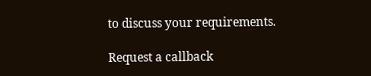to discuss your requirements.

Request a callback